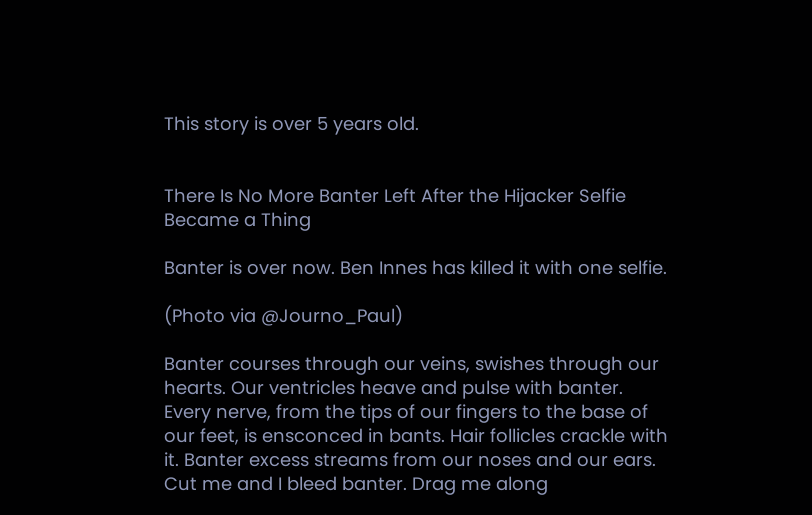This story is over 5 years old.


There Is No More Banter Left After the Hijacker Selfie Became a Thing

Banter is over now. Ben Innes has killed it with one selfie.

(Photo via @Journo_Paul)

Banter courses through our veins, swishes through our hearts. Our ventricles heave and pulse with banter. Every nerve, from the tips of our fingers to the base of our feet, is ensconced in bants. Hair follicles crackle with it. Banter excess streams from our noses and our ears. Cut me and I bleed banter. Drag me along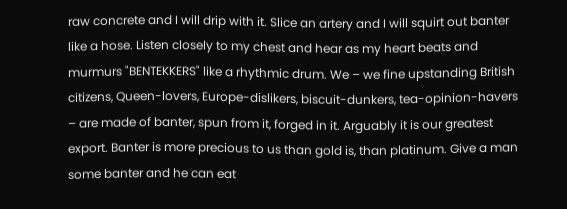raw concrete and I will drip with it. Slice an artery and I will squirt out banter like a hose. Listen closely to my chest and hear as my heart beats and murmurs "BENTEKKERS" like a rhythmic drum. We – we fine upstanding British citizens, Queen-lovers, Europe-dislikers, biscuit-dunkers, tea-opinion-havers – are made of banter, spun from it, forged in it. Arguably it is our greatest export. Banter is more precious to us than gold is, than platinum. Give a man some banter and he can eat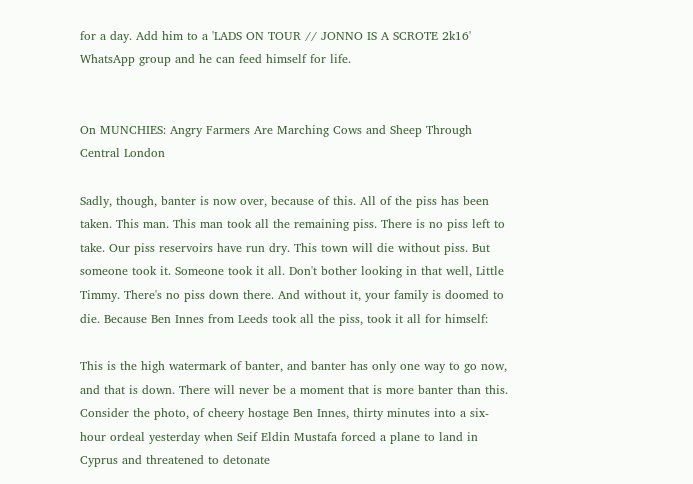for a day. Add him to a 'LADS ON TOUR // JONNO IS A SCROTE 2k16' WhatsApp group and he can feed himself for life.


On MUNCHIES: Angry Farmers Are Marching Cows and Sheep Through Central London

Sadly, though, banter is now over, because of this. All of the piss has been taken. This man. This man took all the remaining piss. There is no piss left to take. Our piss reservoirs have run dry. This town will die without piss. But someone took it. Someone took it all. Don't bother looking in that well, Little Timmy. There's no piss down there. And without it, your family is doomed to die. Because Ben Innes from Leeds took all the piss, took it all for himself:

This is the high watermark of banter, and banter has only one way to go now, and that is down. There will never be a moment that is more banter than this. Consider the photo, of cheery hostage Ben Innes, thirty minutes into a six-hour ordeal yesterday when Seif Eldin Mustafa forced a plane to land in Cyprus and threatened to detonate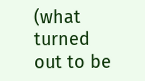(what turned out to be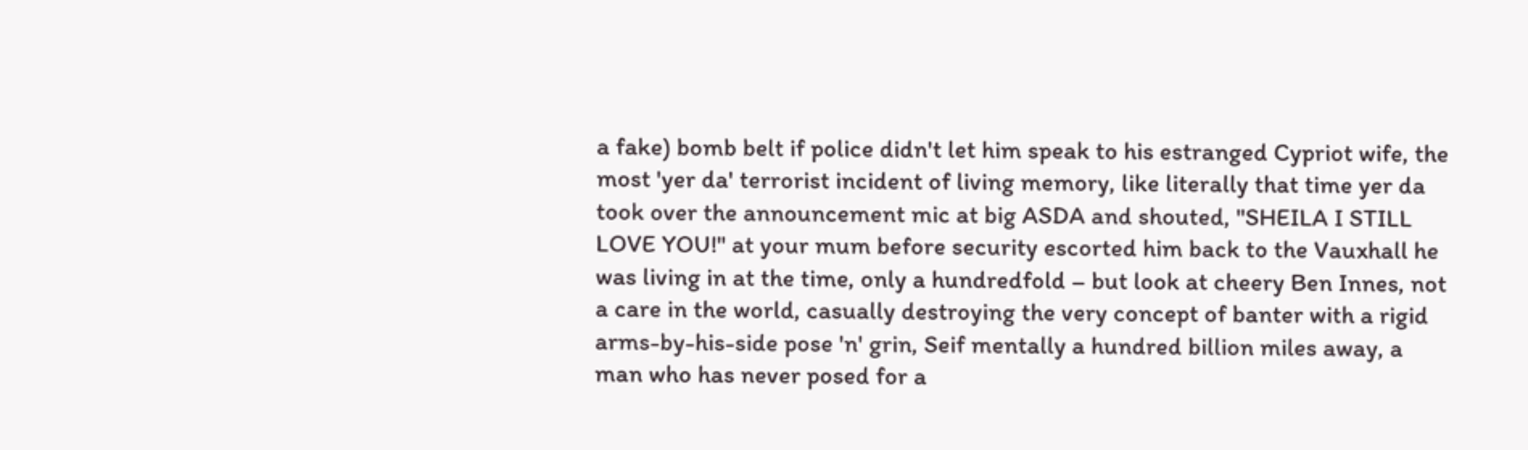a fake) bomb belt if police didn't let him speak to his estranged Cypriot wife, the most 'yer da' terrorist incident of living memory, like literally that time yer da took over the announcement mic at big ASDA and shouted, "SHEILA I STILL LOVE YOU!" at your mum before security escorted him back to the Vauxhall he was living in at the time, only a hundredfold – but look at cheery Ben Innes, not a care in the world, casually destroying the very concept of banter with a rigid arms-by-his-side pose 'n' grin, Seif mentally a hundred billion miles away, a man who has never posed for a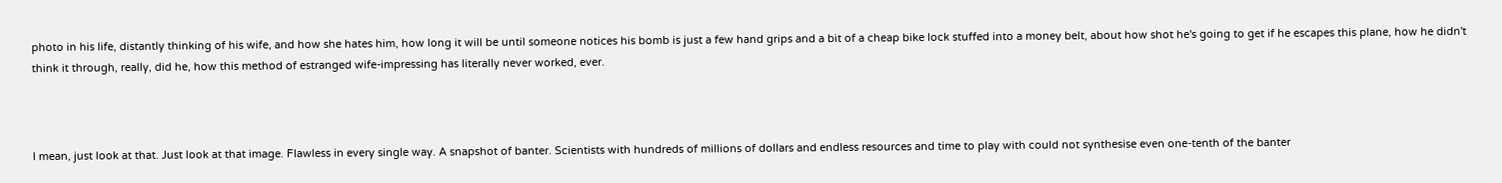photo in his life, distantly thinking of his wife, and how she hates him, how long it will be until someone notices his bomb is just a few hand grips and a bit of a cheap bike lock stuffed into a money belt, about how shot he's going to get if he escapes this plane, how he didn't think it through, really, did he, how this method of estranged wife-impressing has literally never worked, ever.



I mean, just look at that. Just look at that image. Flawless in every single way. A snapshot of banter. Scientists with hundreds of millions of dollars and endless resources and time to play with could not synthesise even one-tenth of the banter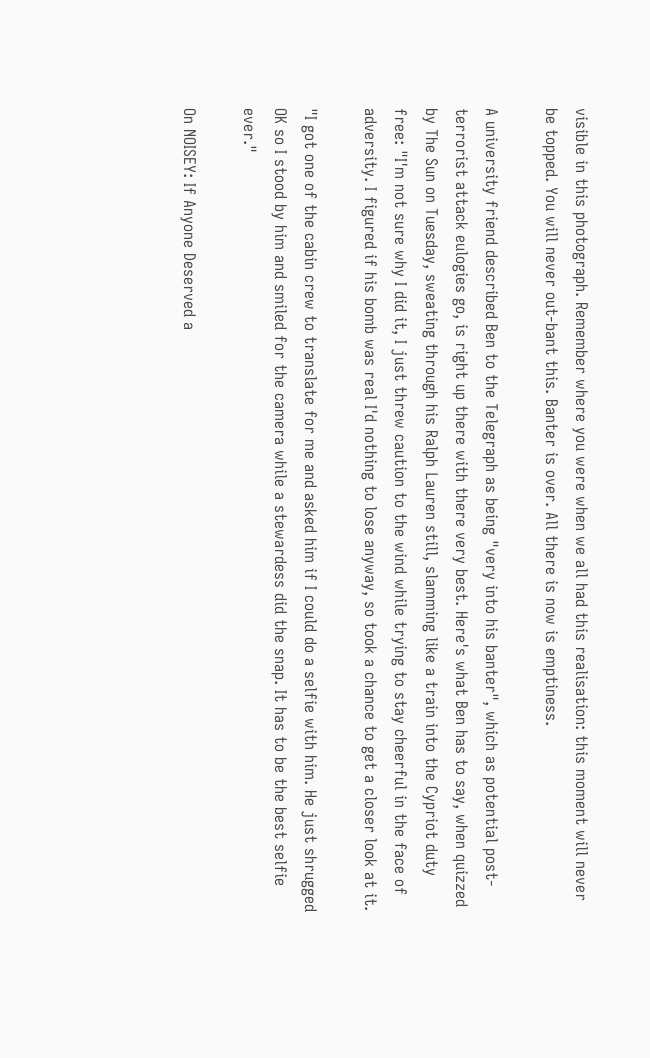visible in this photograph. Remember where you were when we all had this realisation: this moment will never be topped. You will never out-bant this. Banter is over. All there is now is emptiness.

A university friend described Ben to the Telegraph as being "very into his banter", which as potential post-terrorist attack eulogies go, is right up there with there very best. Here's what Ben has to say, when quizzed by The Sun on Tuesday, sweating through his Ralph Lauren still, slamming like a train into the Cypriot duty free: "I'm not sure why I did it, I just threw caution to the wind while trying to stay cheerful in the face of adversity. I figured if his bomb was real I'd nothing to lose anyway, so took a chance to get a closer look at it.

"I got one of the cabin crew to translate for me and asked him if I could do a selfie with him. He just shrugged OK so I stood by him and smiled for the camera while a stewardess did the snap. It has to be the best selfie ever."

On NOISEY: If Anyone Deserved a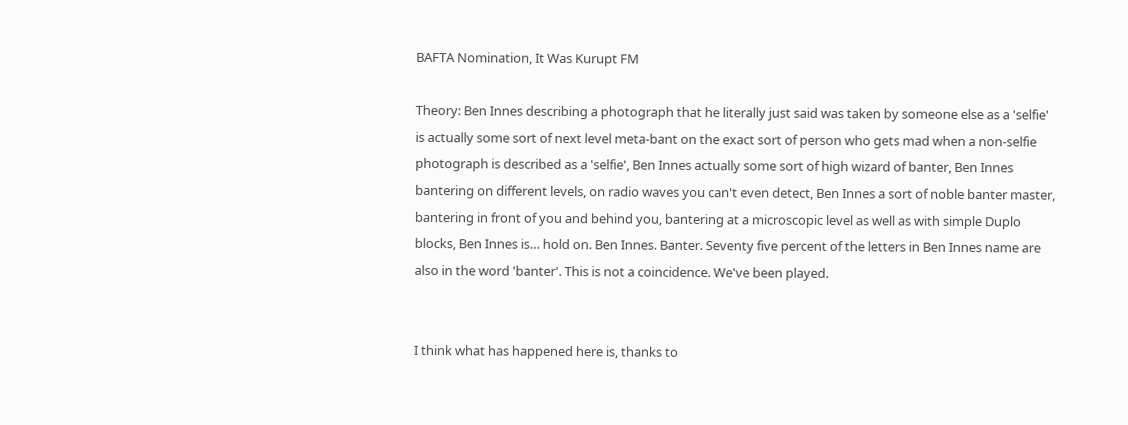BAFTA Nomination, It Was Kurupt FM

Theory: Ben Innes describing a photograph that he literally just said was taken by someone else as a 'selfie' is actually some sort of next level meta-bant on the exact sort of person who gets mad when a non-selfie photograph is described as a 'selfie', Ben Innes actually some sort of high wizard of banter, Ben Innes bantering on different levels, on radio waves you can't even detect, Ben Innes a sort of noble banter master, bantering in front of you and behind you, bantering at a microscopic level as well as with simple Duplo blocks, Ben Innes is… hold on. Ben Innes. Banter. Seventy five percent of the letters in Ben Innes name are also in the word 'banter'. This is not a coincidence. We've been played.


I think what has happened here is, thanks to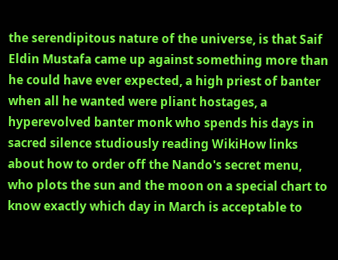the serendipitous nature of the universe, is that Saif Eldin Mustafa came up against something more than he could have ever expected, a high priest of banter when all he wanted were pliant hostages, a hyperevolved banter monk who spends his days in sacred silence studiously reading WikiHow links about how to order off the Nando's secret menu, who plots the sun and the moon on a special chart to know exactly which day in March is acceptable to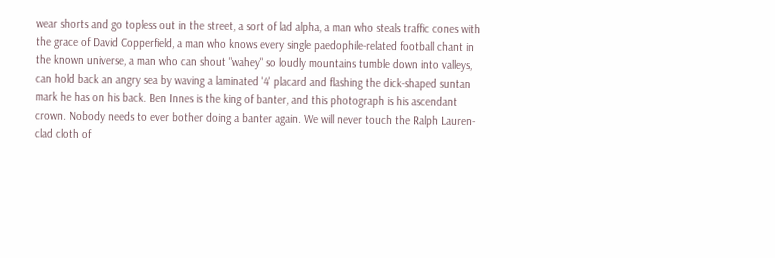wear shorts and go topless out in the street, a sort of lad alpha, a man who steals traffic cones with the grace of David Copperfield, a man who knows every single paedophile-related football chant in the known universe, a man who can shout "wahey" so loudly mountains tumble down into valleys, can hold back an angry sea by waving a laminated '4' placard and flashing the dick-shaped suntan mark he has on his back. Ben Innes is the king of banter, and this photograph is his ascendant crown. Nobody needs to ever bother doing a banter again. We will never touch the Ralph Lauren-clad cloth of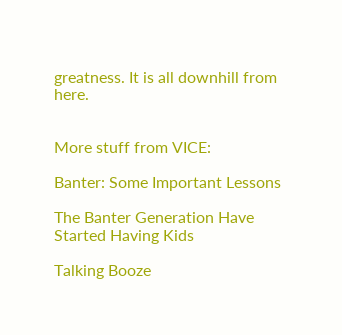greatness. It is all downhill from here.


More stuff from VICE:

Banter: Some Important Lessons

The Banter Generation Have Started Having Kids

Talking Booze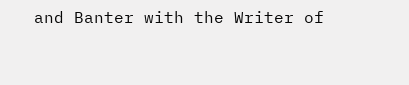and Banter with the Writer of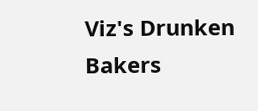Viz's Drunken Bakers